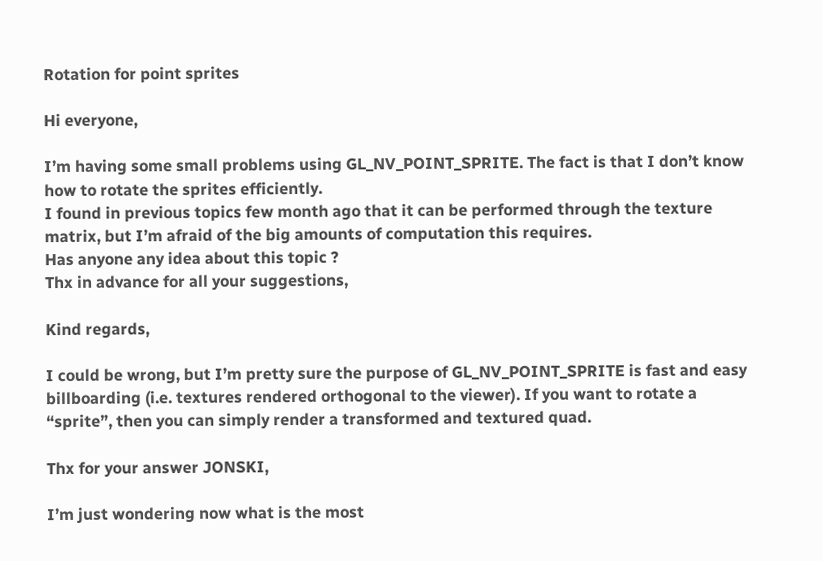Rotation for point sprites

Hi everyone,

I’m having some small problems using GL_NV_POINT_SPRITE. The fact is that I don’t know how to rotate the sprites efficiently.
I found in previous topics few month ago that it can be performed through the texture matrix, but I’m afraid of the big amounts of computation this requires.
Has anyone any idea about this topic ?
Thx in advance for all your suggestions,

Kind regards,

I could be wrong, but I’m pretty sure the purpose of GL_NV_POINT_SPRITE is fast and easy billboarding (i.e. textures rendered orthogonal to the viewer). If you want to rotate a “sprite”, then you can simply render a transformed and textured quad.

Thx for your answer JONSKI,

I’m just wondering now what is the most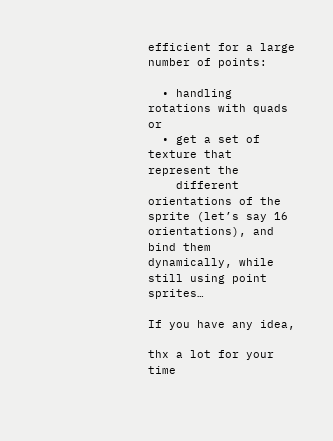efficient for a large number of points:

  • handling rotations with quads or
  • get a set of texture that represent the
    different orientations of the sprite (let’s say 16 orientations), and bind them dynamically, while still using point sprites…

If you have any idea,

thx a lot for your time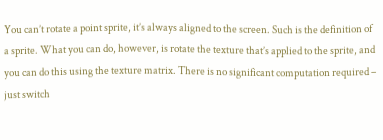You can’t rotate a point sprite, it’s always aligned to the screen. Such is the definition of a sprite. What you can do, however, is rotate the texture that’s applied to the sprite, and you can do this using the texture matrix. There is no significant computation required – just switch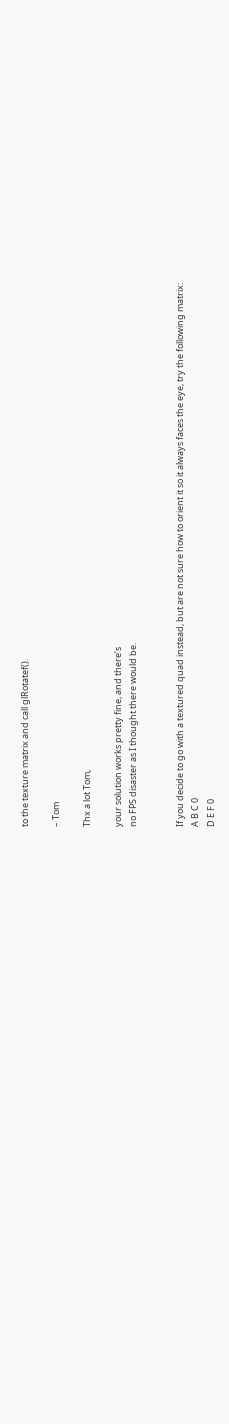to the texture matrix and call glRotatef().

– Tom

Thx a lot Tom,

your solution works pretty fine, and there’s
no FPS disaster as I thought there would be.


If you decide to go with a textured quad instead, but are not sure how to orient it so it always faces the eye, try the following matrix:
A B C 0
D E F 0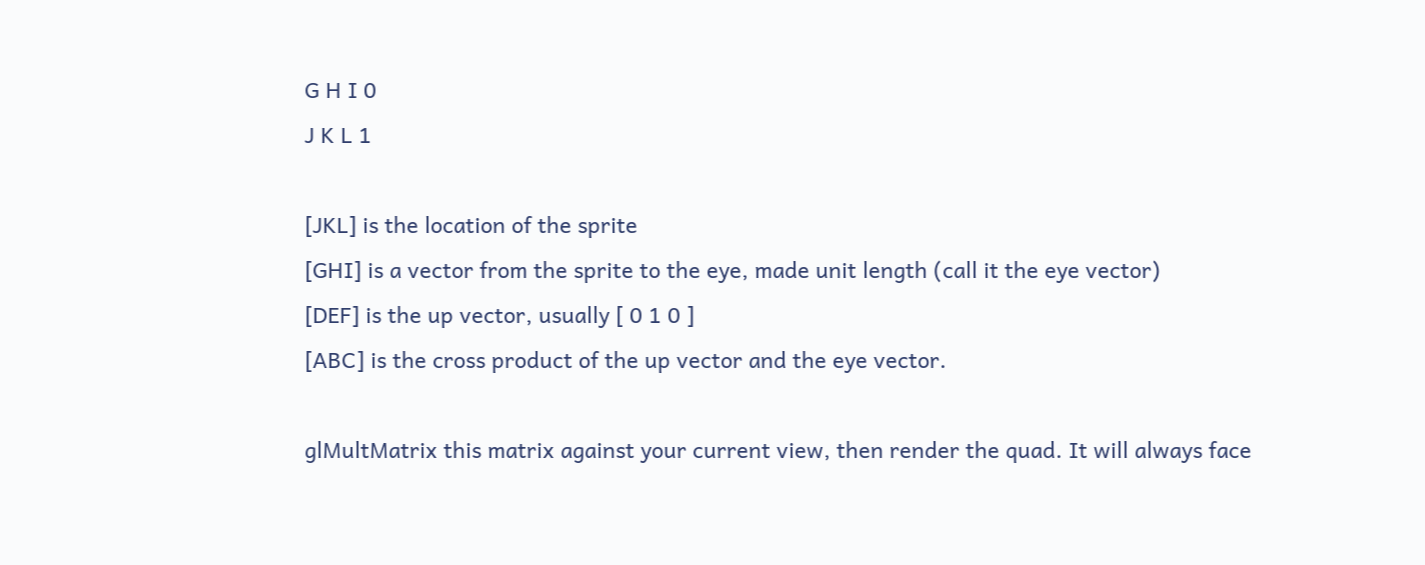G H I 0
J K L 1

[JKL] is the location of the sprite
[GHI] is a vector from the sprite to the eye, made unit length (call it the eye vector)
[DEF] is the up vector, usually [ 0 1 0 ]
[ABC] is the cross product of the up vector and the eye vector.

glMultMatrix this matrix against your current view, then render the quad. It will always face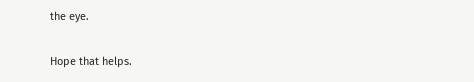the eye.

Hope that helps.